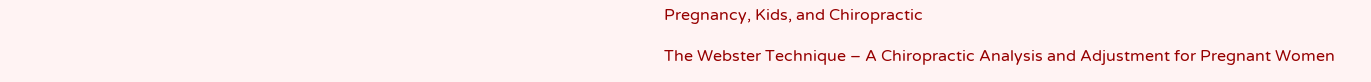Pregnancy, Kids, and Chiropractic

The Webster Technique – A Chiropractic Analysis and Adjustment for Pregnant Women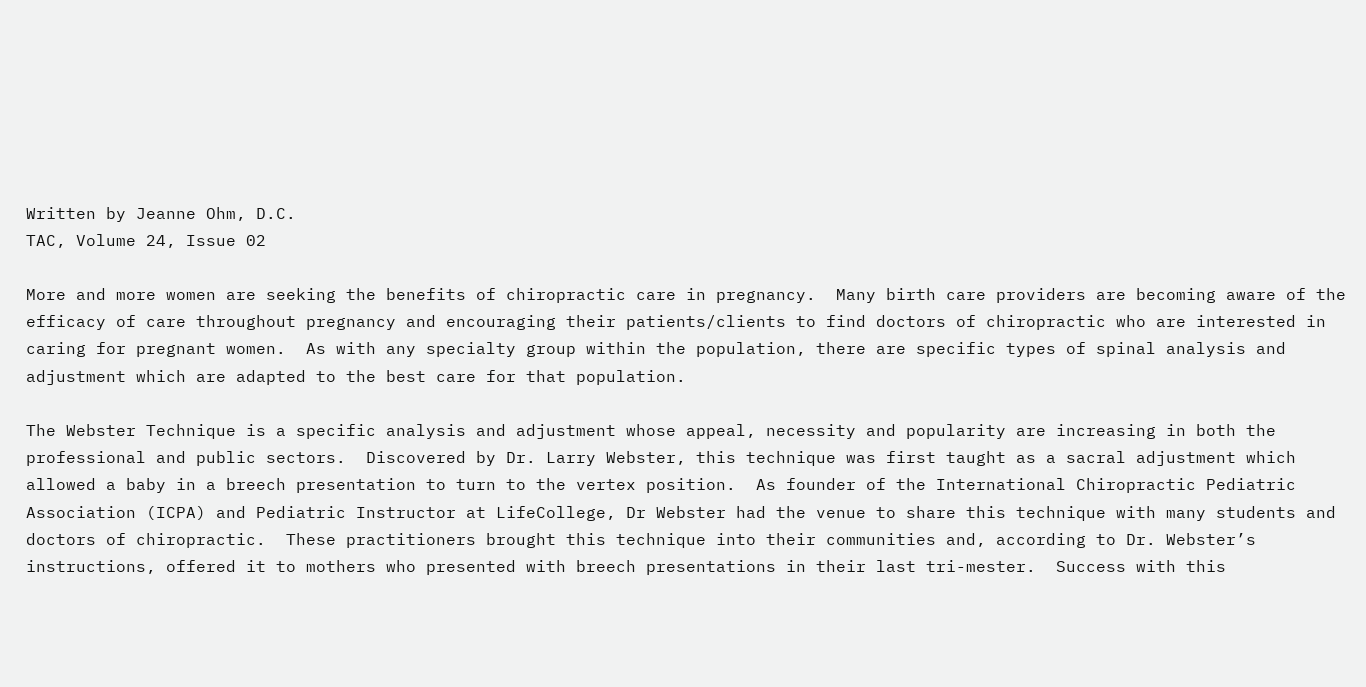Written by Jeanne Ohm, D.C.
TAC, Volume 24, Issue 02

More and more women are seeking the benefits of chiropractic care in pregnancy.  Many birth care providers are becoming aware of the efficacy of care throughout pregnancy and encouraging their patients/clients to find doctors of chiropractic who are interested in caring for pregnant women.  As with any specialty group within the population, there are specific types of spinal analysis and adjustment which are adapted to the best care for that population.

The Webster Technique is a specific analysis and adjustment whose appeal, necessity and popularity are increasing in both the professional and public sectors.  Discovered by Dr. Larry Webster, this technique was first taught as a sacral adjustment which allowed a baby in a breech presentation to turn to the vertex position.  As founder of the International Chiropractic Pediatric Association (ICPA) and Pediatric Instructor at LifeCollege, Dr Webster had the venue to share this technique with many students and doctors of chiropractic.  These practitioners brought this technique into their communities and, according to Dr. Webster’s instructions, offered it to mothers who presented with breech presentations in their last tri-mester.  Success with this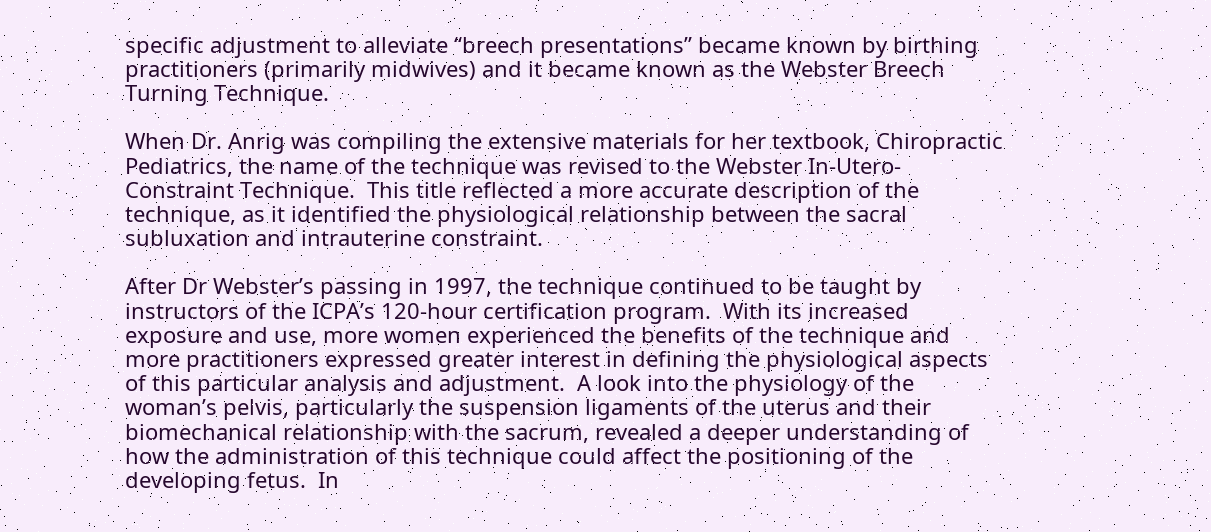specific adjustment to alleviate “breech presentations” became known by birthing practitioners (primarily midwives) and it became known as the Webster Breech Turning Technique.

When Dr. Anrig was compiling the extensive materials for her textbook, Chiropractic Pediatrics, the name of the technique was revised to the Webster In-Utero-Constraint Technique.  This title reflected a more accurate description of the technique, as it identified the physiological relationship between the sacral subluxation and intrauterine constraint.

After Dr Webster’s passing in 1997, the technique continued to be taught by instructors of the ICPA’s 120-hour certification program.  With its increased exposure and use, more women experienced the benefits of the technique and more practitioners expressed greater interest in defining the physiological aspects of this particular analysis and adjustment.  A look into the physiology of the woman’s pelvis, particularly the suspension ligaments of the uterus and their biomechanical relationship with the sacrum, revealed a deeper understanding of how the administration of this technique could affect the positioning of the developing fetus.  In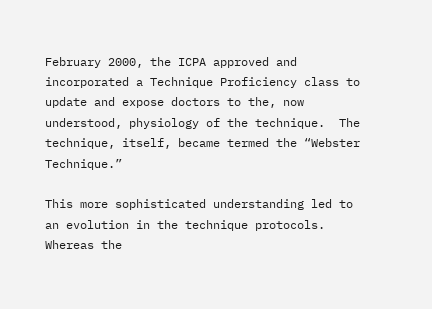February 2000, the ICPA approved and incorporated a Technique Proficiency class to update and expose doctors to the, now understood, physiology of the technique.  The technique, itself, became termed the “Webster Technique.”

This more sophisticated understanding led to an evolution in the technique protocols.  Whereas the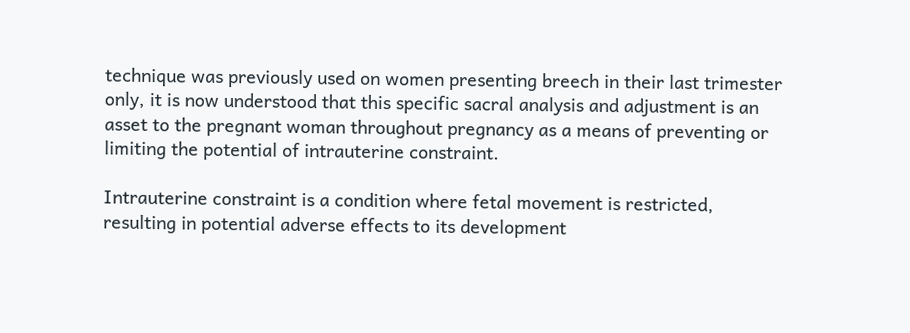technique was previously used on women presenting breech in their last trimester only, it is now understood that this specific sacral analysis and adjustment is an asset to the pregnant woman throughout pregnancy as a means of preventing or limiting the potential of intrauterine constraint.

Intrauterine constraint is a condition where fetal movement is restricted, resulting in potential adverse effects to its development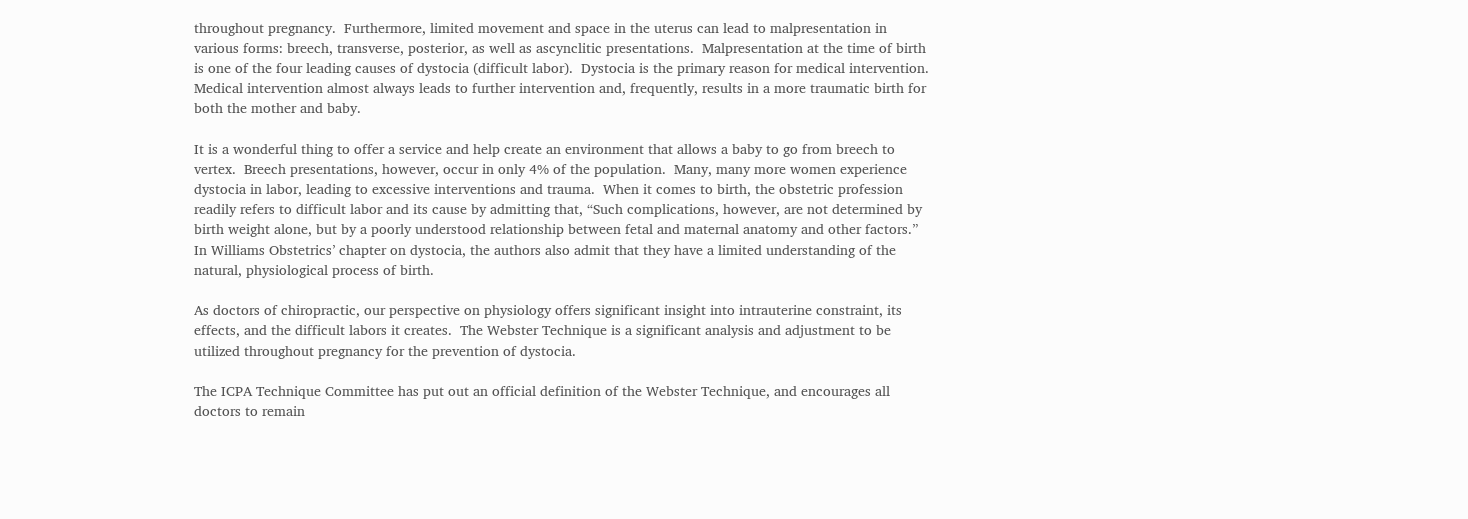throughout pregnancy.  Furthermore, limited movement and space in the uterus can lead to malpresentation in various forms: breech, transverse, posterior, as well as ascynclitic presentations.  Malpresentation at the time of birth is one of the four leading causes of dystocia (difficult labor).  Dystocia is the primary reason for medical intervention.  Medical intervention almost always leads to further intervention and, frequently, results in a more traumatic birth for both the mother and baby.

It is a wonderful thing to offer a service and help create an environment that allows a baby to go from breech to vertex.  Breech presentations, however, occur in only 4% of the population.  Many, many more women experience dystocia in labor, leading to excessive interventions and trauma.  When it comes to birth, the obstetric profession readily refers to difficult labor and its cause by admitting that, “Such complications, however, are not determined by birth weight alone, but by a poorly understood relationship between fetal and maternal anatomy and other factors.”  In Williams Obstetrics’ chapter on dystocia, the authors also admit that they have a limited understanding of the natural, physiological process of birth.

As doctors of chiropractic, our perspective on physiology offers significant insight into intrauterine constraint, its effects, and the difficult labors it creates.  The Webster Technique is a significant analysis and adjustment to be utilized throughout pregnancy for the prevention of dystocia.

The ICPA Technique Committee has put out an official definition of the Webster Technique, and encourages all doctors to remain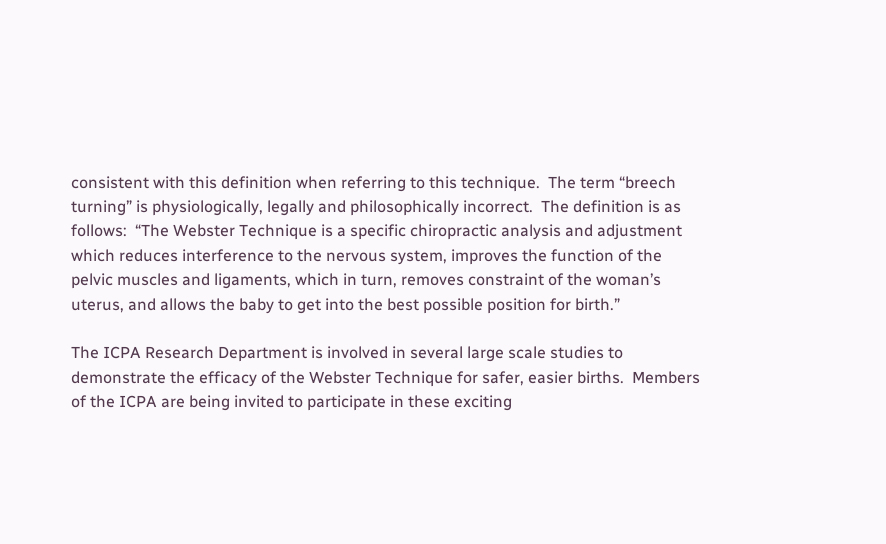consistent with this definition when referring to this technique.  The term “breech turning” is physiologically, legally and philosophically incorrect.  The definition is as follows:  “The Webster Technique is a specific chiropractic analysis and adjustment which reduces interference to the nervous system, improves the function of the pelvic muscles and ligaments, which in turn, removes constraint of the woman’s uterus, and allows the baby to get into the best possible position for birth.”

The ICPA Research Department is involved in several large scale studies to demonstrate the efficacy of the Webster Technique for safer, easier births.  Members of the ICPA are being invited to participate in these exciting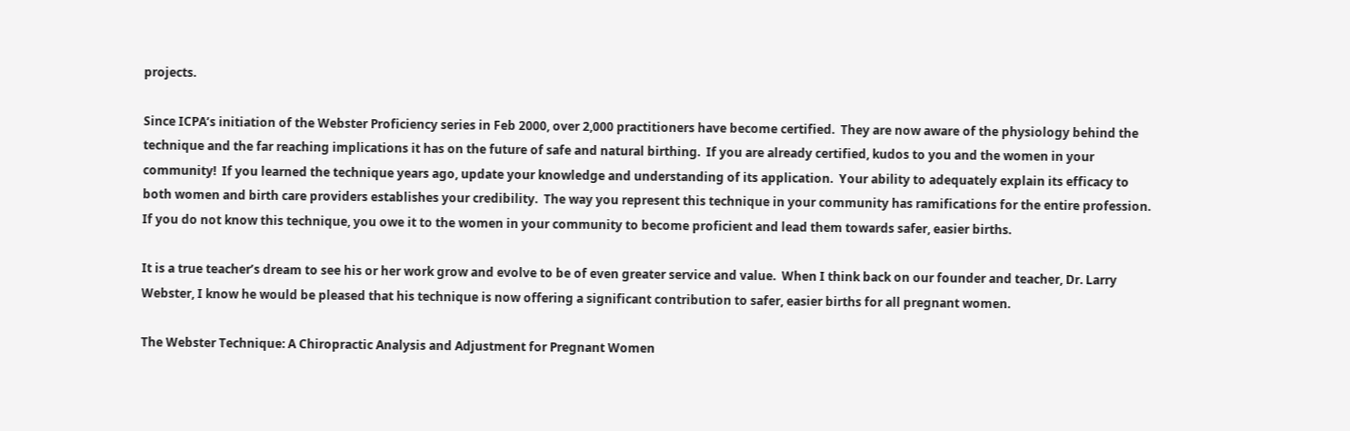projects.

Since ICPA’s initiation of the Webster Proficiency series in Feb 2000, over 2,000 practitioners have become certified.  They are now aware of the physiology behind the technique and the far reaching implications it has on the future of safe and natural birthing.  If you are already certified, kudos to you and the women in your community!  If you learned the technique years ago, update your knowledge and understanding of its application.  Your ability to adequately explain its efficacy to both women and birth care providers establishes your credibility.  The way you represent this technique in your community has ramifications for the entire profession.  If you do not know this technique, you owe it to the women in your community to become proficient and lead them towards safer, easier births.

It is a true teacher’s dream to see his or her work grow and evolve to be of even greater service and value.  When I think back on our founder and teacher, Dr. Larry Webster, I know he would be pleased that his technique is now offering a significant contribution to safer, easier births for all pregnant women.

The Webster Technique: A Chiropractic Analysis and Adjustment for Pregnant Women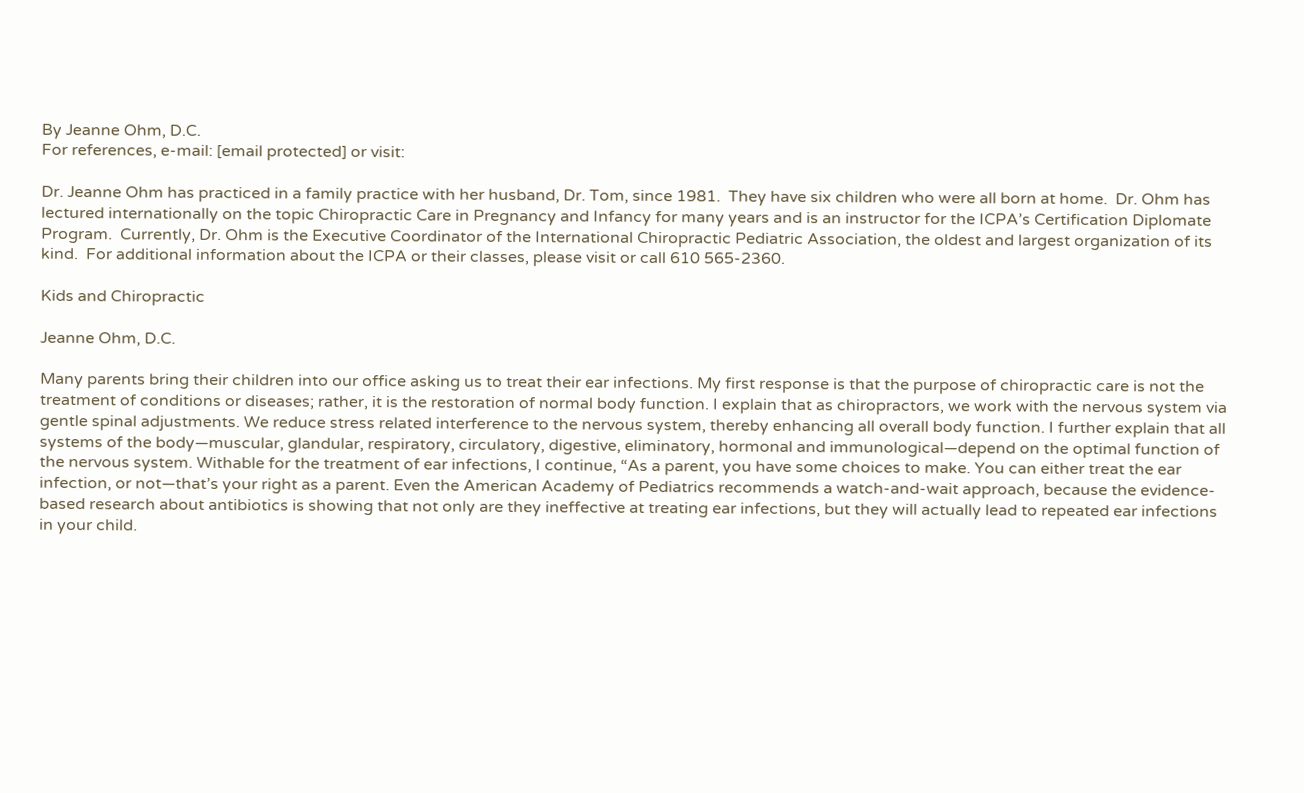By Jeanne Ohm, D.C.
For references, e-mail: [email protected] or visit:

Dr. Jeanne Ohm has practiced in a family practice with her husband, Dr. Tom, since 1981.  They have six children who were all born at home.  Dr. Ohm has lectured internationally on the topic Chiropractic Care in Pregnancy and Infancy for many years and is an instructor for the ICPA’s Certification Diplomate Program.  Currently, Dr. Ohm is the Executive Coordinator of the International Chiropractic Pediatric Association, the oldest and largest organization of its kind.  For additional information about the ICPA or their classes, please visit or call 610 565-2360.

Kids and Chiropractic

Jeanne Ohm, D.C.

Many parents bring their children into our office asking us to treat their ear infections. My first response is that the purpose of chiropractic care is not the treatment of conditions or diseases; rather, it is the restoration of normal body function. I explain that as chiropractors, we work with the nervous system via gentle spinal adjustments. We reduce stress related interference to the nervous system, thereby enhancing all overall body function. I further explain that all systems of the body—muscular, glandular, respiratory, circulatory, digestive, eliminatory, hormonal and immunological—depend on the optimal function of the nervous system. Withable for the treatment of ear infections, I continue, “As a parent, you have some choices to make. You can either treat the ear infection, or not—that’s your right as a parent. Even the American Academy of Pediatrics recommends a watch-and-wait approach, because the evidence-based research about antibiotics is showing that not only are they ineffective at treating ear infections, but they will actually lead to repeated ear infections in your child.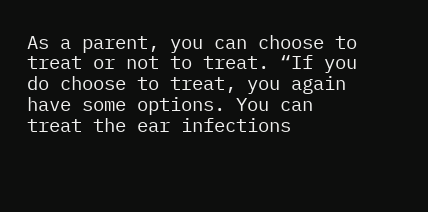As a parent, you can choose to treat or not to treat. “If you do choose to treat, you again have some options. You can treat the ear infections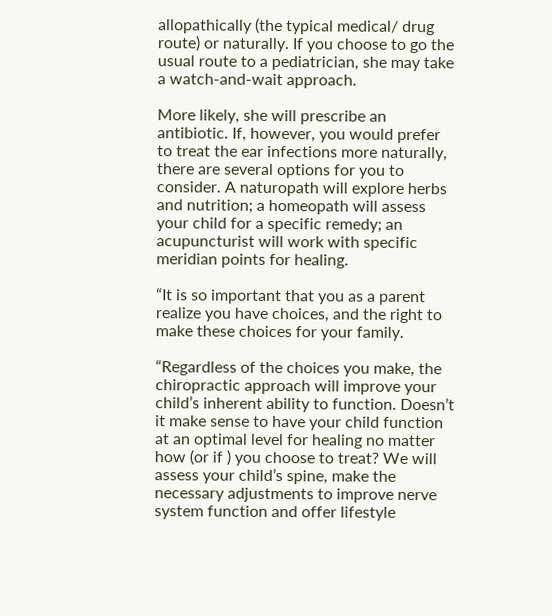allopathically (the typical medical/ drug route) or naturally. If you choose to go the usual route to a pediatrician, she may take a watch-and-wait approach.

More likely, she will prescribe an antibiotic. If, however, you would prefer to treat the ear infections more naturally, there are several options for you to consider. A naturopath will explore herbs and nutrition; a homeopath will assess your child for a specific remedy; an acupuncturist will work with specific meridian points for healing.

“It is so important that you as a parent realize you have choices, and the right to make these choices for your family.

“Regardless of the choices you make, the chiropractic approach will improve your child’s inherent ability to function. Doesn’t it make sense to have your child function at an optimal level for healing no matter how (or if ) you choose to treat? We will assess your child’s spine, make the necessary adjustments to improve nerve system function and offer lifestyle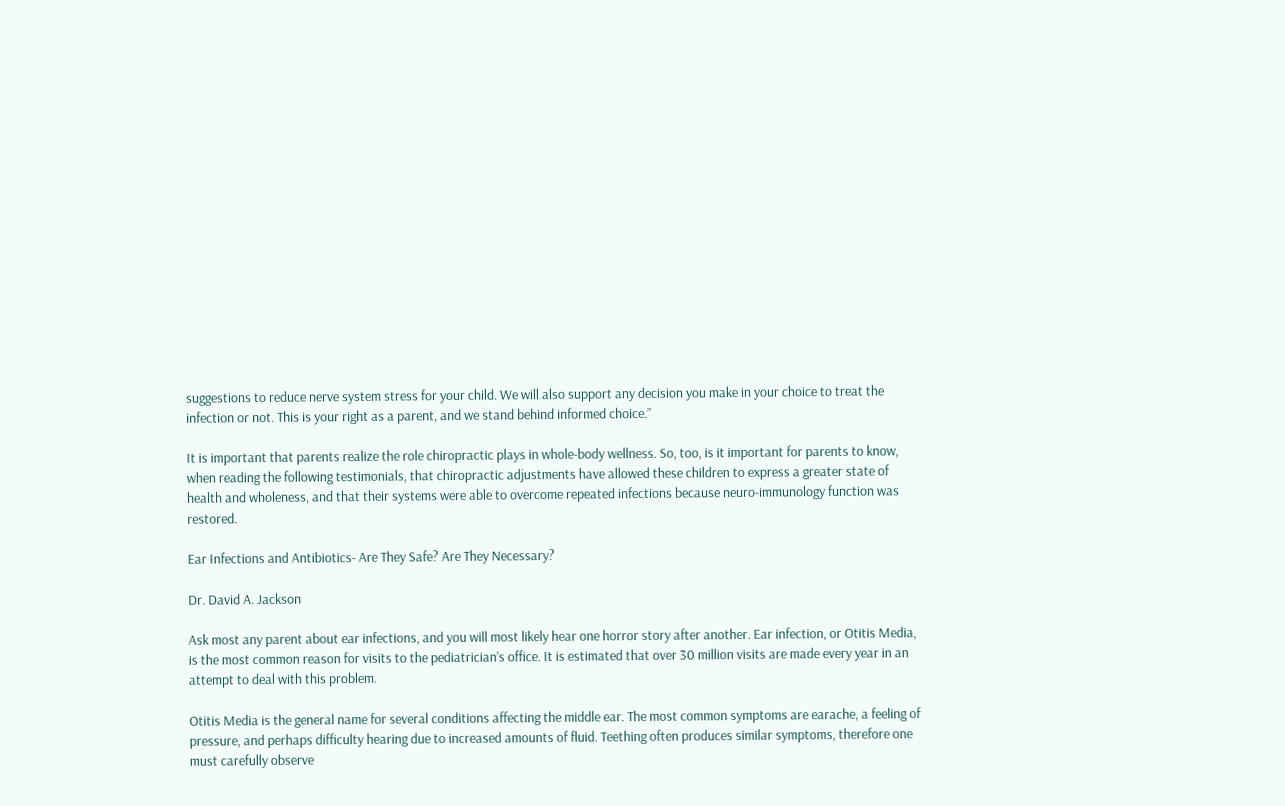suggestions to reduce nerve system stress for your child. We will also support any decision you make in your choice to treat the infection or not. This is your right as a parent, and we stand behind informed choice.”

It is important that parents realize the role chiropractic plays in whole-body wellness. So, too, is it important for parents to know, when reading the following testimonials, that chiropractic adjustments have allowed these children to express a greater state of health and wholeness, and that their systems were able to overcome repeated infections because neuro-immunology function was restored.

Ear Infections and Antibiotics- Are They Safe? Are They Necessary?

Dr. David A. Jackson

Ask most any parent about ear infections, and you will most likely hear one horror story after another. Ear infection, or Otitis Media, is the most common reason for visits to the pediatrician’s office. It is estimated that over 30 million visits are made every year in an attempt to deal with this problem.

Otitis Media is the general name for several conditions affecting the middle ear. The most common symptoms are earache, a feeling of pressure, and perhaps difficulty hearing due to increased amounts of fluid. Teething often produces similar symptoms, therefore one must carefully observe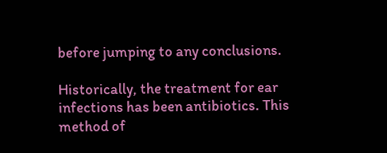before jumping to any conclusions.

Historically, the treatment for ear infections has been antibiotics. This method of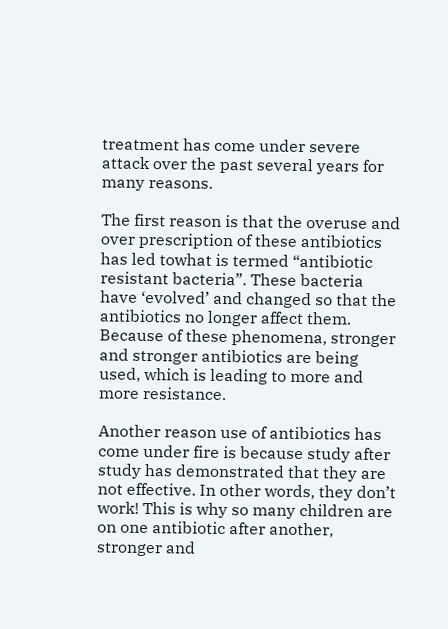treatment has come under severe attack over the past several years for many reasons.

The first reason is that the overuse and over prescription of these antibiotics has led towhat is termed “antibiotic resistant bacteria”. These bacteria have ‘evolved’ and changed so that the antibiotics no longer affect them. Because of these phenomena, stronger and stronger antibiotics are being used, which is leading to more and more resistance.

Another reason use of antibiotics has come under fire is because study after study has demonstrated that they are not effective. In other words, they don’t work! This is why so many children are on one antibiotic after another, stronger and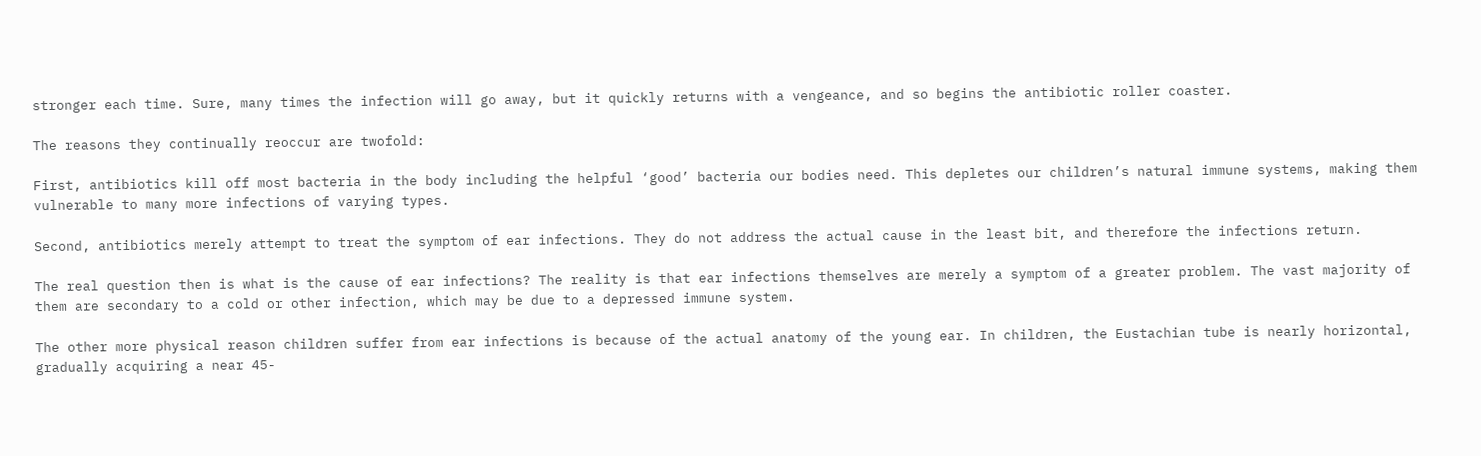stronger each time. Sure, many times the infection will go away, but it quickly returns with a vengeance, and so begins the antibiotic roller coaster.

The reasons they continually reoccur are twofold:

First, antibiotics kill off most bacteria in the body including the helpful ‘good’ bacteria our bodies need. This depletes our children’s natural immune systems, making them vulnerable to many more infections of varying types.

Second, antibiotics merely attempt to treat the symptom of ear infections. They do not address the actual cause in the least bit, and therefore the infections return.

The real question then is what is the cause of ear infections? The reality is that ear infections themselves are merely a symptom of a greater problem. The vast majority of them are secondary to a cold or other infection, which may be due to a depressed immune system.

The other more physical reason children suffer from ear infections is because of the actual anatomy of the young ear. In children, the Eustachian tube is nearly horizontal, gradually acquiring a near 45-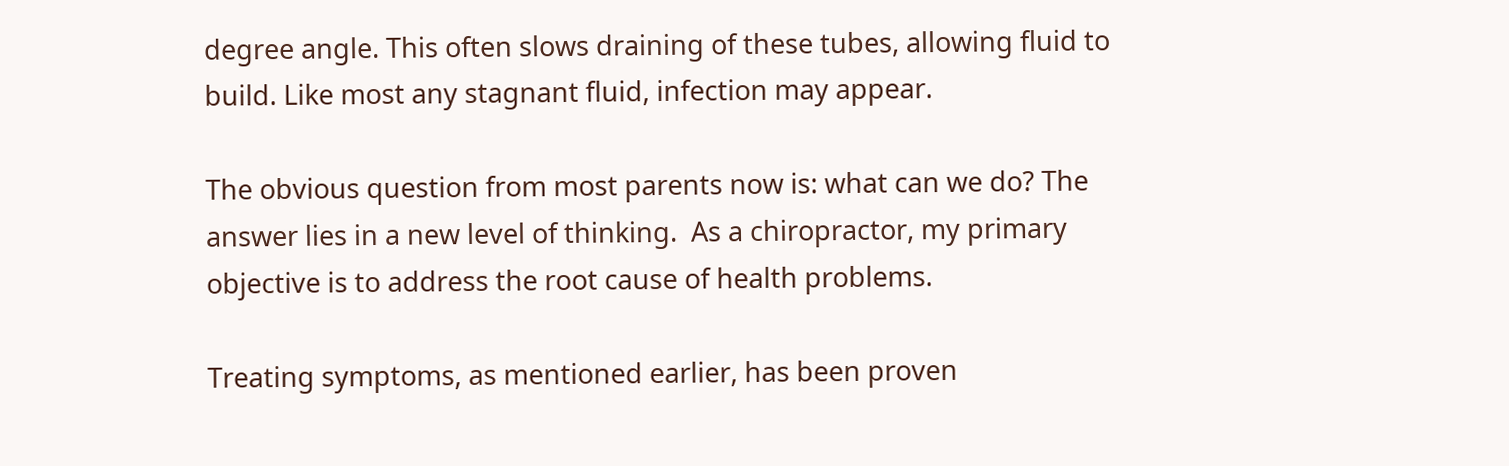degree angle. This often slows draining of these tubes, allowing fluid to build. Like most any stagnant fluid, infection may appear.

The obvious question from most parents now is: what can we do? The answer lies in a new level of thinking.  As a chiropractor, my primary objective is to address the root cause of health problems.

Treating symptoms, as mentioned earlier, has been proven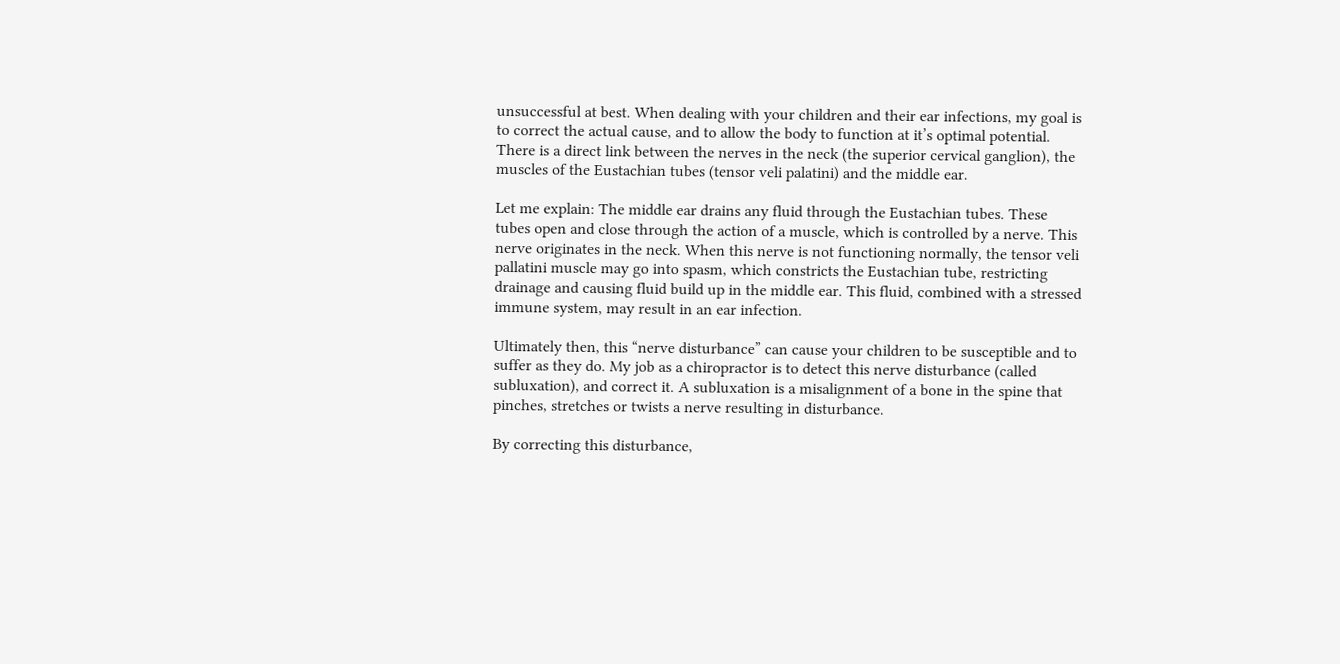unsuccessful at best. When dealing with your children and their ear infections, my goal is to correct the actual cause, and to allow the body to function at it’s optimal potential. There is a direct link between the nerves in the neck (the superior cervical ganglion), the muscles of the Eustachian tubes (tensor veli palatini) and the middle ear.

Let me explain: The middle ear drains any fluid through the Eustachian tubes. These tubes open and close through the action of a muscle, which is controlled by a nerve. This nerve originates in the neck. When this nerve is not functioning normally, the tensor veli pallatini muscle may go into spasm, which constricts the Eustachian tube, restricting drainage and causing fluid build up in the middle ear. This fluid, combined with a stressed immune system, may result in an ear infection.

Ultimately then, this “nerve disturbance” can cause your children to be susceptible and to suffer as they do. My job as a chiropractor is to detect this nerve disturbance (called subluxation), and correct it. A subluxation is a misalignment of a bone in the spine that pinches, stretches or twists a nerve resulting in disturbance.

By correcting this disturbance,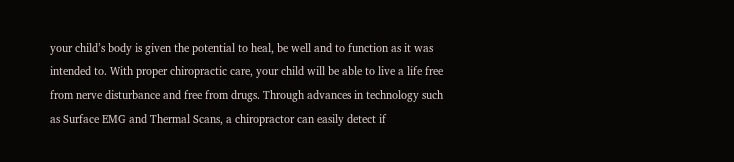your child’s body is given the potential to heal, be well and to function as it was intended to. With proper chiropractic care, your child will be able to live a life free from nerve disturbance and free from drugs. Through advances in technology such as Surface EMG and Thermal Scans, a chiropractor can easily detect if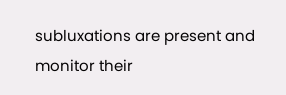subluxations are present and monitor their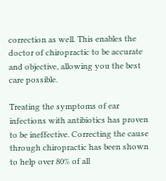correction as well. This enables the doctor of chiropractic to be accurate and objective, allowing you the best care possible.

Treating the symptoms of ear infections with antibiotics has proven to be ineffective. Correcting the cause through chiropractic has been shown to help over 80% of all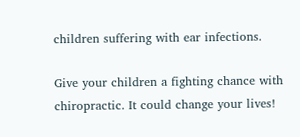children suffering with ear infections.

Give your children a fighting chance with chiropractic. It could change your lives!